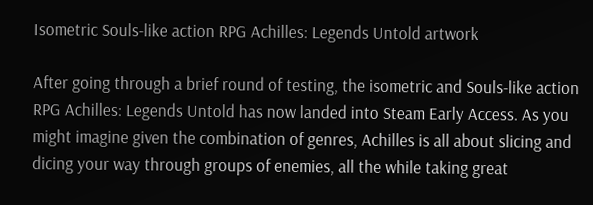Isometric Souls-like action RPG Achilles: Legends Untold artwork

After going through a brief round of testing, the isometric and Souls-like action RPG Achilles: Legends Untold has now landed into Steam Early Access. As you might imagine given the combination of genres, Achilles is all about slicing and dicing your way through groups of enemies, all the while taking great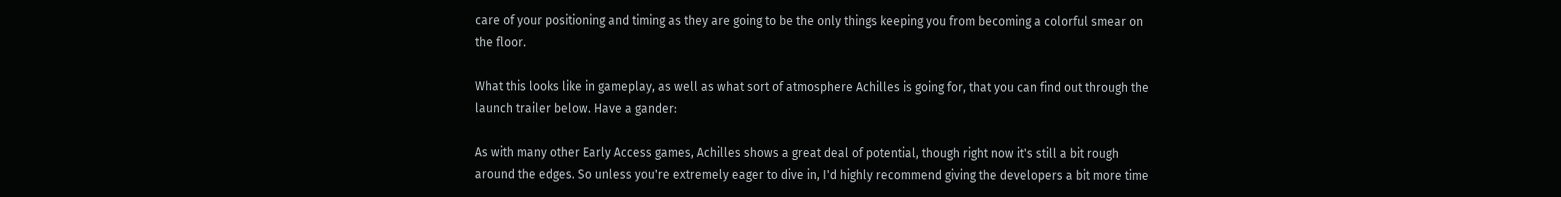care of your positioning and timing as they are going to be the only things keeping you from becoming a colorful smear on the floor.

What this looks like in gameplay, as well as what sort of atmosphere Achilles is going for, that you can find out through the launch trailer below. Have a gander:

As with many other Early Access games, Achilles shows a great deal of potential, though right now it's still a bit rough around the edges. So unless you're extremely eager to dive in, I'd highly recommend giving the developers a bit more time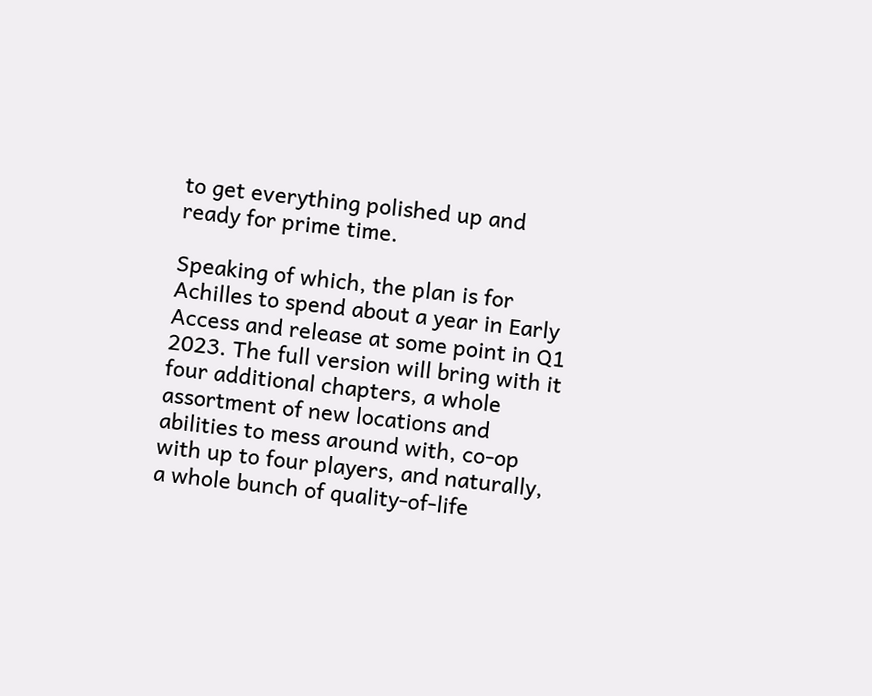to get everything polished up and ready for prime time.

Speaking of which, the plan is for Achilles to spend about a year in Early Access and release at some point in Q1 2023. The full version will bring with it four additional chapters, a whole assortment of new locations and abilities to mess around with, co-op with up to four players, and naturally, a whole bunch of quality-of-life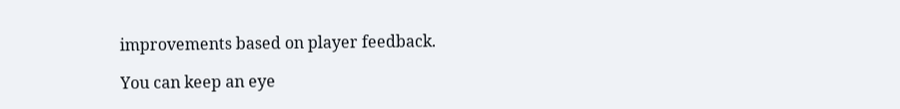improvements based on player feedback.

You can keep an eye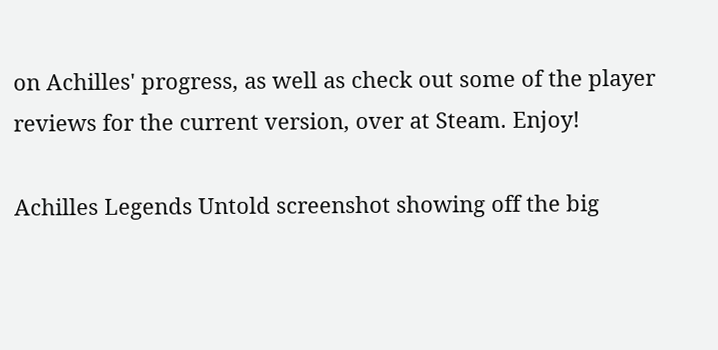on Achilles' progress, as well as check out some of the player reviews for the current version, over at Steam. Enjoy!

Achilles Legends Untold screenshot showing off the big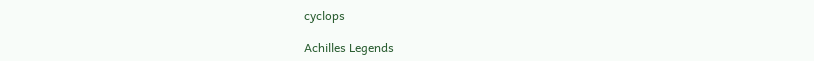cyclops

Achilles Legends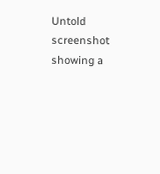Untold screenshot showing a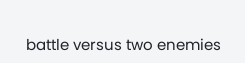battle versus two enemies